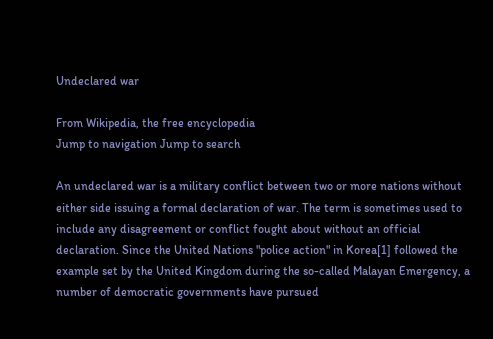Undeclared war

From Wikipedia, the free encyclopedia
Jump to navigation Jump to search

An undeclared war is a military conflict between two or more nations without either side issuing a formal declaration of war. The term is sometimes used to include any disagreement or conflict fought about without an official declaration. Since the United Nations "police action" in Korea[1] followed the example set by the United Kingdom during the so-called Malayan Emergency, a number of democratic governments have pursued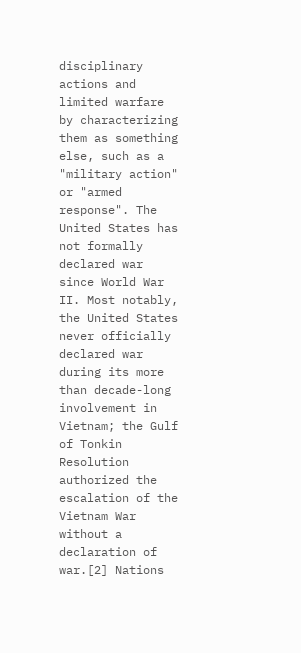disciplinary actions and limited warfare by characterizing them as something else, such as a "military action" or "armed response". The United States has not formally declared war since World War II. Most notably, the United States never officially declared war during its more than decade-long involvement in Vietnam; the Gulf of Tonkin Resolution authorized the escalation of the Vietnam War without a declaration of war.[2] Nations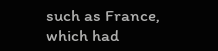such as France, which had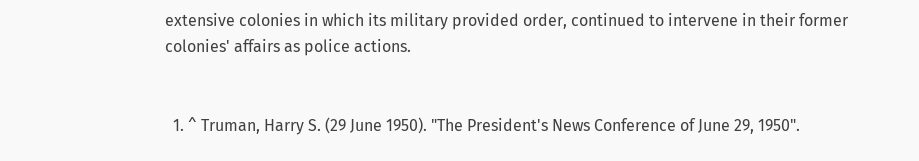extensive colonies in which its military provided order, continued to intervene in their former colonies' affairs as police actions.


  1. ^ Truman, Harry S. (29 June 1950). "The President's News Conference of June 29, 1950".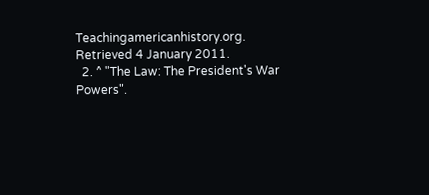Teachingamericanhistory.org. Retrieved 4 January 2011.
  2. ^ "The Law: The President's War Powers".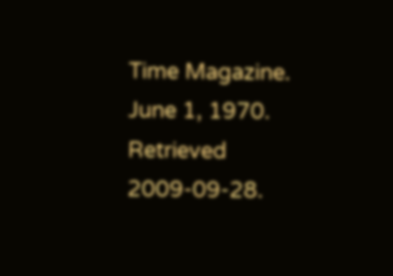Time Magazine. June 1, 1970. Retrieved 2009-09-28.